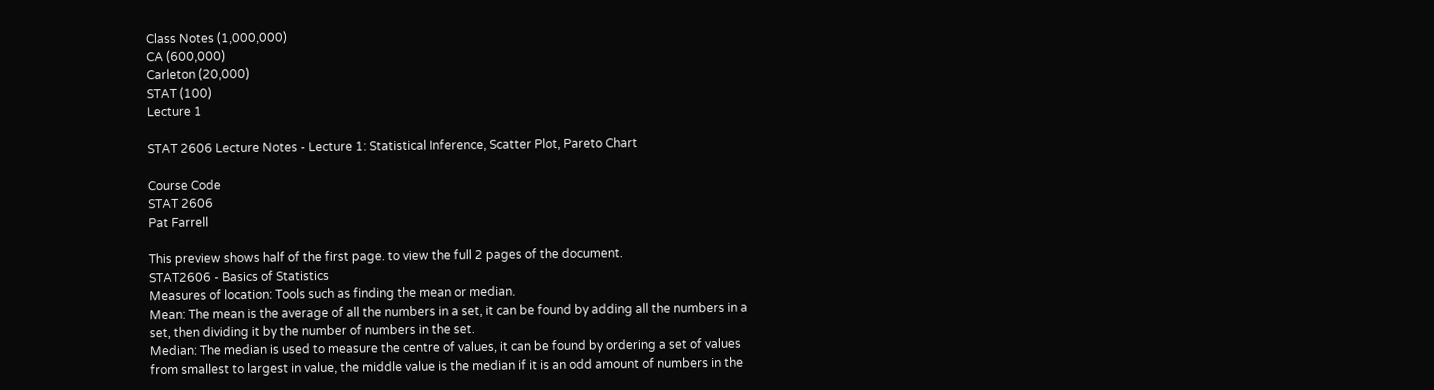Class Notes (1,000,000)
CA (600,000)
Carleton (20,000)
STAT (100)
Lecture 1

STAT 2606 Lecture Notes - Lecture 1: Statistical Inference, Scatter Plot, Pareto Chart

Course Code
STAT 2606
Pat Farrell

This preview shows half of the first page. to view the full 2 pages of the document.
STAT2606 - Basics of Statistics
Measures of location: Tools such as finding the mean or median.
Mean: The mean is the average of all the numbers in a set, it can be found by adding all the numbers in a
set, then dividing it by the number of numbers in the set.
Median: The median is used to measure the centre of values, it can be found by ordering a set of values
from smallest to largest in value, the middle value is the median if it is an odd amount of numbers in the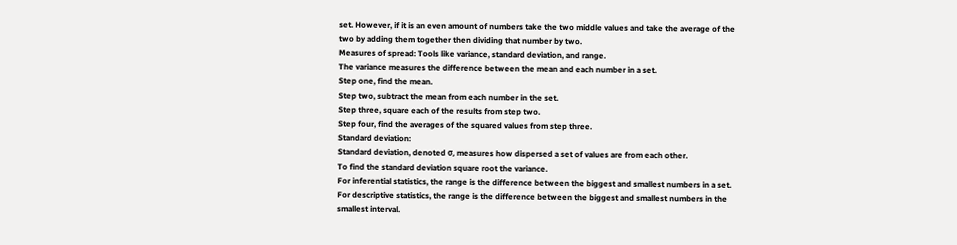set. However, if it is an even amount of numbers take the two middle values and take the average of the
two by adding them together then dividing that number by two.
Measures of spread: Tools like variance, standard deviation, and range.
The variance measures the difference between the mean and each number in a set.
Step one, find the mean.
Step two, subtract the mean from each number in the set.
Step three, square each of the results from step two.
Step four, find the averages of the squared values from step three.
Standard deviation:
Standard deviation, denoted σ, measures how dispersed a set of values are from each other.
To find the standard deviation square root the variance.
For inferential statistics, the range is the difference between the biggest and smallest numbers in a set.
For descriptive statistics, the range is the difference between the biggest and smallest numbers in the
smallest interval.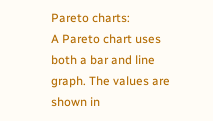Pareto charts:
A Pareto chart uses both a bar and line graph. The values are shown in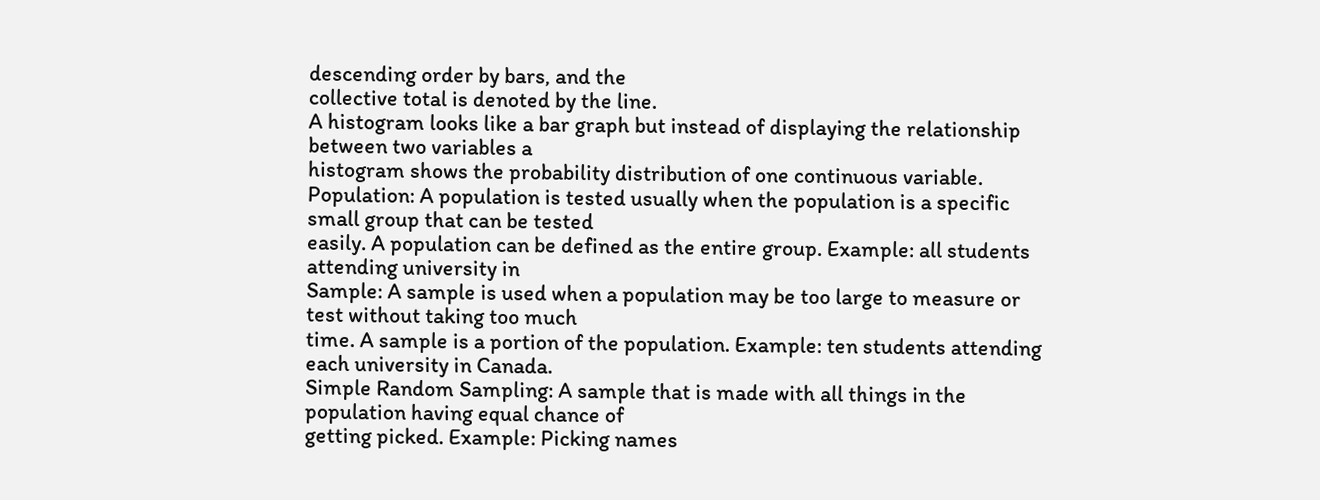descending order by bars, and the
collective total is denoted by the line.
A histogram looks like a bar graph but instead of displaying the relationship between two variables a
histogram shows the probability distribution of one continuous variable.
Population: A population is tested usually when the population is a specific small group that can be tested
easily. A population can be defined as the entire group. Example: all students attending university in
Sample: A sample is used when a population may be too large to measure or test without taking too much
time. A sample is a portion of the population. Example: ten students attending each university in Canada.
Simple Random Sampling: A sample that is made with all things in the population having equal chance of
getting picked. Example: Picking names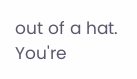out of a hat.
You're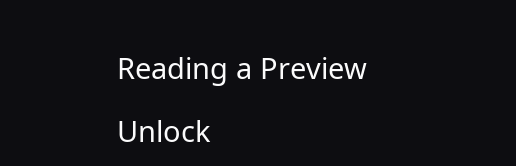Reading a Preview

Unlock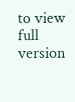to view full version